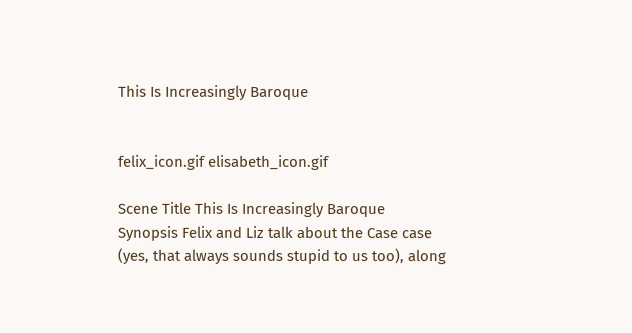This Is Increasingly Baroque


felix_icon.gif elisabeth_icon.gif

Scene Title This Is Increasingly Baroque
Synopsis Felix and Liz talk about the Case case (yes, that always sounds stupid to us too), along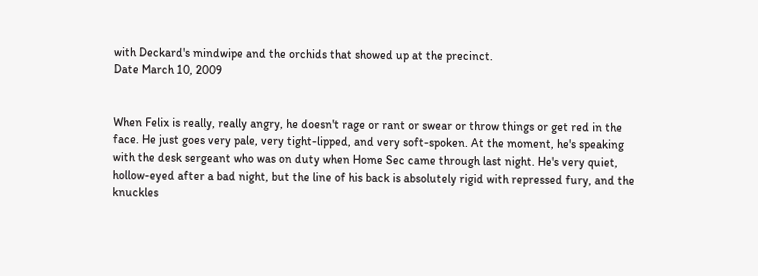with Deckard's mindwipe and the orchids that showed up at the precinct.
Date March 10, 2009


When Felix is really, really angry, he doesn't rage or rant or swear or throw things or get red in the face. He just goes very pale, very tight-lipped, and very soft-spoken. At the moment, he's speaking with the desk sergeant who was on duty when Home Sec came through last night. He's very quiet, hollow-eyed after a bad night, but the line of his back is absolutely rigid with repressed fury, and the knuckles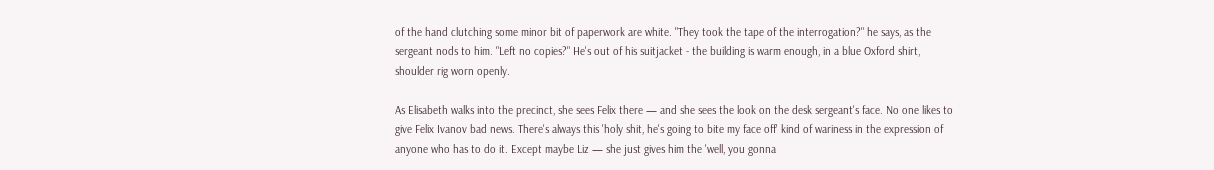of the hand clutching some minor bit of paperwork are white. "They took the tape of the interrogation?" he says, as the sergeant nods to him. "Left no copies?" He's out of his suitjacket - the building is warm enough, in a blue Oxford shirt, shoulder rig worn openly.

As Elisabeth walks into the precinct, she sees Felix there — and she sees the look on the desk sergeant's face. No one likes to give Felix Ivanov bad news. There's always this 'holy shit, he's going to bite my face off' kind of wariness in the expression of anyone who has to do it. Except maybe Liz — she just gives him the 'well, you gonna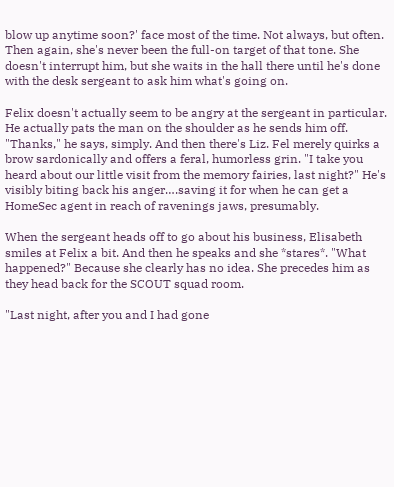blow up anytime soon?' face most of the time. Not always, but often. Then again, she's never been the full-on target of that tone. She doesn't interrupt him, but she waits in the hall there until he's done with the desk sergeant to ask him what's going on.

Felix doesn't actually seem to be angry at the sergeant in particular. He actually pats the man on the shoulder as he sends him off. "Thanks," he says, simply. And then there's Liz. Fel merely quirks a brow sardonically and offers a feral, humorless grin. "I take you heard about our little visit from the memory fairies, last night?" He's visibly biting back his anger….saving it for when he can get a HomeSec agent in reach of ravenings jaws, presumably.

When the sergeant heads off to go about his business, Elisabeth smiles at Felix a bit. And then he speaks and she *stares*. "What happened?" Because she clearly has no idea. She precedes him as they head back for the SCOUT squad room.

"Last night, after you and I had gone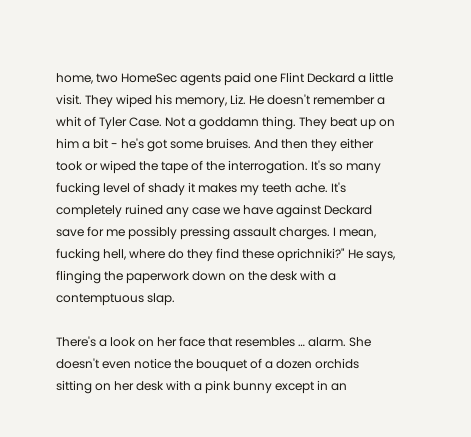home, two HomeSec agents paid one Flint Deckard a little visit. They wiped his memory, Liz. He doesn't remember a whit of Tyler Case. Not a goddamn thing. They beat up on him a bit - he's got some bruises. And then they either took or wiped the tape of the interrogation. It's so many fucking level of shady it makes my teeth ache. It's completely ruined any case we have against Deckard save for me possibly pressing assault charges. I mean, fucking hell, where do they find these oprichniki?" He says, flinging the paperwork down on the desk with a contemptuous slap.

There's a look on her face that resembles … alarm. She doesn't even notice the bouquet of a dozen orchids sitting on her desk with a pink bunny except in an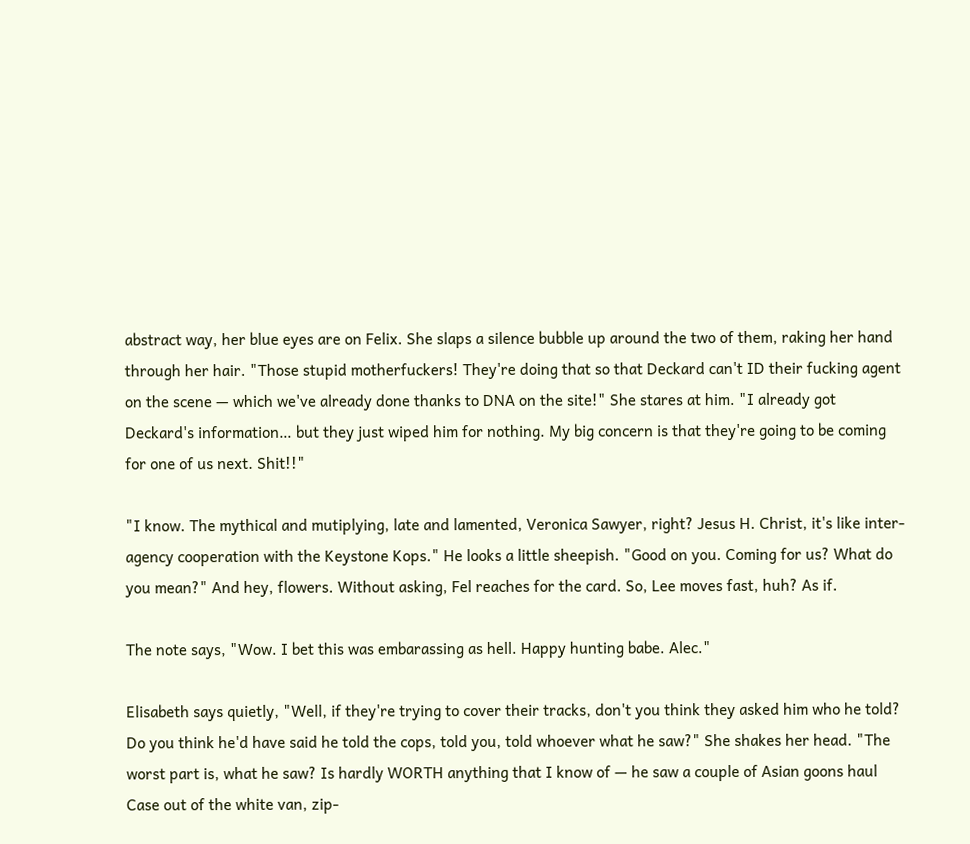abstract way, her blue eyes are on Felix. She slaps a silence bubble up around the two of them, raking her hand through her hair. "Those stupid motherfuckers! They're doing that so that Deckard can't ID their fucking agent on the scene — which we've already done thanks to DNA on the site!" She stares at him. "I already got Deckard's information… but they just wiped him for nothing. My big concern is that they're going to be coming for one of us next. Shit!!"

"I know. The mythical and mutiplying, late and lamented, Veronica Sawyer, right? Jesus H. Christ, it's like inter-agency cooperation with the Keystone Kops." He looks a little sheepish. "Good on you. Coming for us? What do you mean?" And hey, flowers. Without asking, Fel reaches for the card. So, Lee moves fast, huh? As if.

The note says, "Wow. I bet this was embarassing as hell. Happy hunting babe. Alec."

Elisabeth says quietly, "Well, if they're trying to cover their tracks, don't you think they asked him who he told? Do you think he'd have said he told the cops, told you, told whoever what he saw?" She shakes her head. "The worst part is, what he saw? Is hardly WORTH anything that I know of — he saw a couple of Asian goons haul Case out of the white van, zip-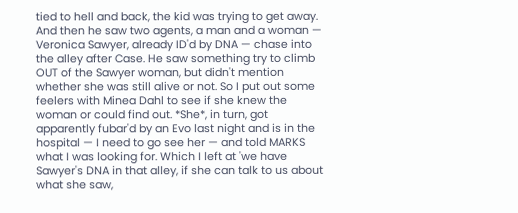tied to hell and back, the kid was trying to get away. And then he saw two agents, a man and a woman — Veronica Sawyer, already ID'd by DNA — chase into the alley after Case. He saw something try to climb OUT of the Sawyer woman, but didn't mention whether she was still alive or not. So I put out some feelers with Minea Dahl to see if she knew the woman or could find out. *She*, in turn, got apparently fubar'd by an Evo last night and is in the hospital — I need to go see her — and told MARKS what I was looking for. Which I left at 'we have Sawyer's DNA in that alley, if she can talk to us about what she saw,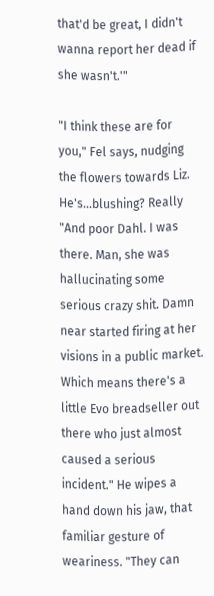that'd be great, I didn't wanna report her dead if she wasn't.'"

"I think these are for you," Fel says, nudging the flowers towards Liz. He's…blushing? Really "And poor Dahl. I was there. Man, she was hallucinating some serious crazy shit. Damn near started firing at her visions in a public market. Which means there's a little Evo breadseller out there who just almost caused a serious incident." He wipes a hand down his jaw, that familiar gesture of weariness. "They can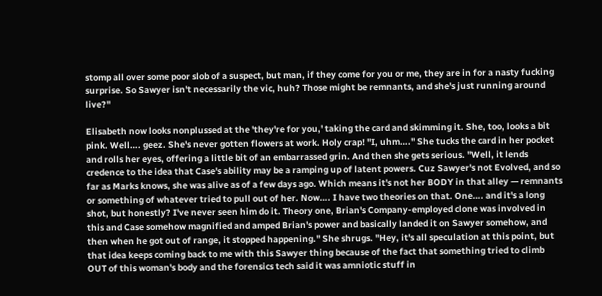stomp all over some poor slob of a suspect, but man, if they come for you or me, they are in for a nasty fucking surprise. So Sawyer isn't necessarily the vic, huh? Those might be remnants, and she's just running around live?"

Elisabeth now looks nonplussed at the 'they're for you,' taking the card and skimming it. She, too, looks a bit pink. Well…. geez. She's never gotten flowers at work. Holy crap! "I, uhm…." She tucks the card in her pocket and rolls her eyes, offering a little bit of an embarrassed grin. And then she gets serious. "Well, it lends credence to the idea that Case's ability may be a ramping up of latent powers. Cuz Sawyer's not Evolved, and so far as Marks knows, she was alive as of a few days ago. Which means it's not her BODY in that alley — remnants or something of whatever tried to pull out of her. Now…. I have two theories on that. One…. and it's a long shot, but honestly? I've never seen him do it. Theory one, Brian's Company-employed clone was involved in this and Case somehow magnified and amped Brian's power and basically landed it on Sawyer somehow, and then when he got out of range, it stopped happening." She shrugs. "Hey, it's all speculation at this point, but that idea keeps coming back to me with this Sawyer thing because of the fact that something tried to climb OUT of this woman's body and the forensics tech said it was amniotic stuff in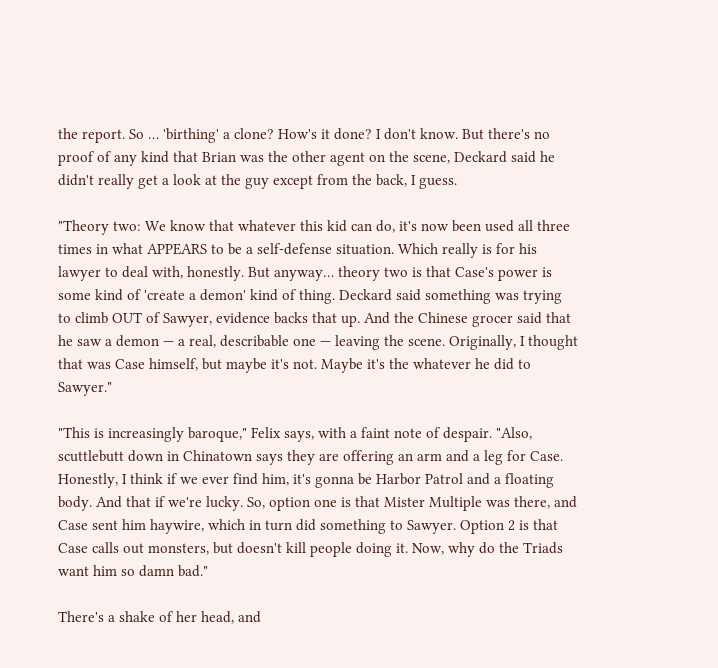the report. So … 'birthing' a clone? How's it done? I don't know. But there's no proof of any kind that Brian was the other agent on the scene, Deckard said he didn't really get a look at the guy except from the back, I guess.

"Theory two: We know that whatever this kid can do, it's now been used all three times in what APPEARS to be a self-defense situation. Which really is for his lawyer to deal with, honestly. But anyway… theory two is that Case's power is some kind of 'create a demon' kind of thing. Deckard said something was trying to climb OUT of Sawyer, evidence backs that up. And the Chinese grocer said that he saw a demon — a real, describable one — leaving the scene. Originally, I thought that was Case himself, but maybe it's not. Maybe it's the whatever he did to Sawyer."

"This is increasingly baroque," Felix says, with a faint note of despair. "Also, scuttlebutt down in Chinatown says they are offering an arm and a leg for Case. Honestly, I think if we ever find him, it's gonna be Harbor Patrol and a floating body. And that if we're lucky. So, option one is that Mister Multiple was there, and Case sent him haywire, which in turn did something to Sawyer. Option 2 is that Case calls out monsters, but doesn't kill people doing it. Now, why do the Triads want him so damn bad."

There's a shake of her head, and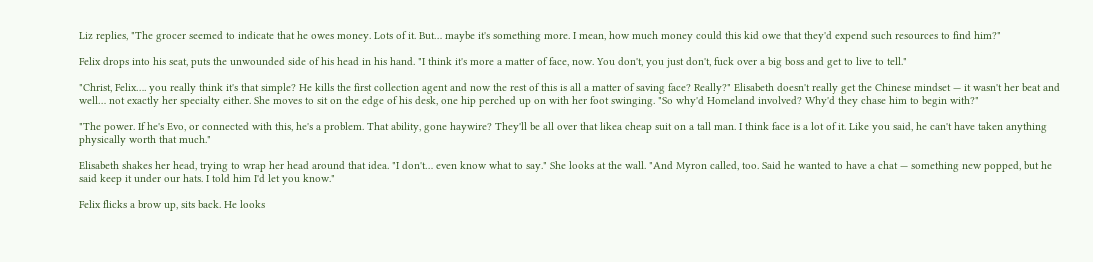Liz replies, "The grocer seemed to indicate that he owes money. Lots of it. But… maybe it's something more. I mean, how much money could this kid owe that they'd expend such resources to find him?"

Felix drops into his seat, puts the unwounded side of his head in his hand. "I think it's more a matter of face, now. You don't, you just don't, fuck over a big boss and get to live to tell."

"Christ, Felix…. you really think it's that simple? He kills the first collection agent and now the rest of this is all a matter of saving face? Really?" Elisabeth doesn't really get the Chinese mindset — it wasn't her beat and well… not exactly her specialty either. She moves to sit on the edge of his desk, one hip perched up on with her foot swinging. "So why'd Homeland involved? Why'd they chase him to begin with?"

"The power. If he's Evo, or connected with this, he's a problem. That ability, gone haywire? They'll be all over that likea cheap suit on a tall man. I think face is a lot of it. Like you said, he can't have taken anything physically worth that much."

Elisabeth shakes her head, trying to wrap her head around that idea. "I don't… even know what to say." She looks at the wall. "And Myron called, too. Said he wanted to have a chat — something new popped, but he said keep it under our hats. I told him I'd let you know."

Felix flicks a brow up, sits back. He looks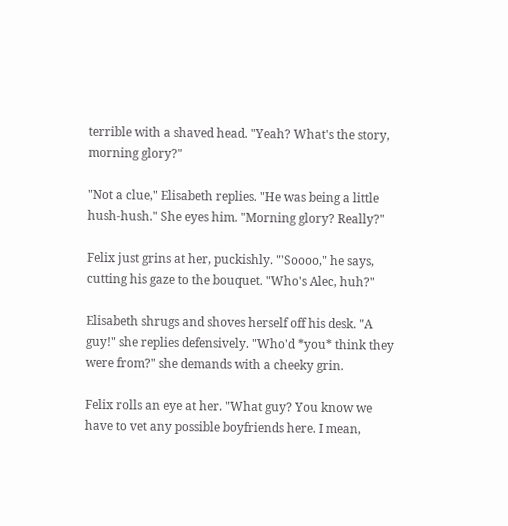terrible with a shaved head. "Yeah? What's the story, morning glory?"

"Not a clue," Elisabeth replies. "He was being a little hush-hush." She eyes him. "Morning glory? Really?"

Felix just grins at her, puckishly. "'Soooo," he says, cutting his gaze to the bouquet. "Who's Alec, huh?"

Elisabeth shrugs and shoves herself off his desk. "A guy!" she replies defensively. "Who'd *you* think they were from?" she demands with a cheeky grin.

Felix rolls an eye at her. "What guy? You know we have to vet any possible boyfriends here. I mean,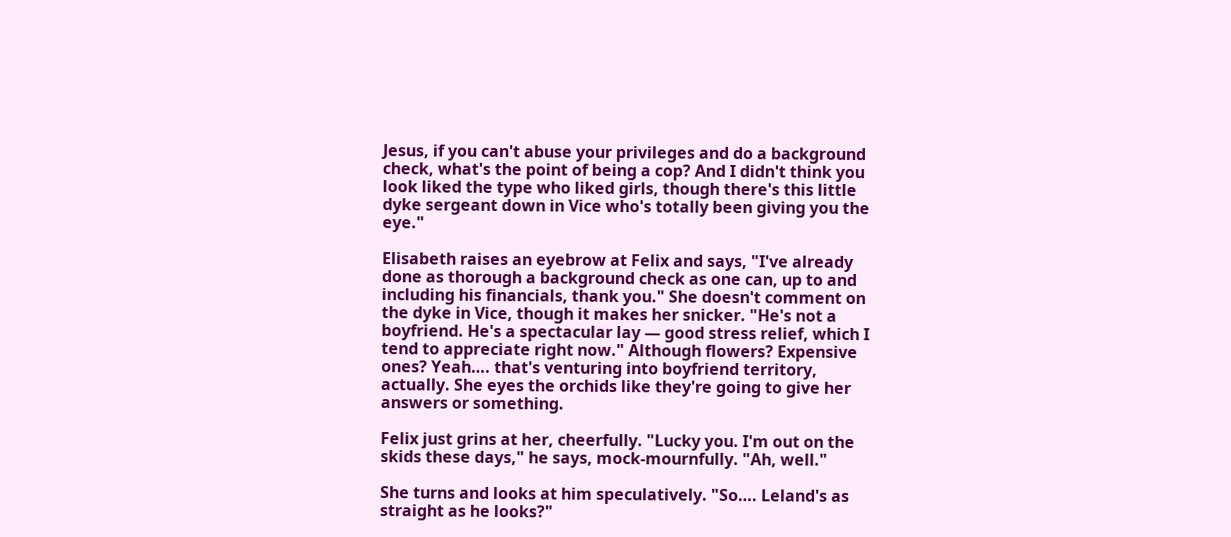Jesus, if you can't abuse your privileges and do a background check, what's the point of being a cop? And I didn't think you look liked the type who liked girls, though there's this little dyke sergeant down in Vice who's totally been giving you the eye."

Elisabeth raises an eyebrow at Felix and says, "I've already done as thorough a background check as one can, up to and including his financials, thank you." She doesn't comment on the dyke in Vice, though it makes her snicker. "He's not a boyfriend. He's a spectacular lay — good stress relief, which I tend to appreciate right now." Although flowers? Expensive ones? Yeah…. that's venturing into boyfriend territory, actually. She eyes the orchids like they're going to give her answers or something.

Felix just grins at her, cheerfully. "Lucky you. I'm out on the skids these days," he says, mock-mournfully. "Ah, well."

She turns and looks at him speculatively. "So…. Leland's as straight as he looks?"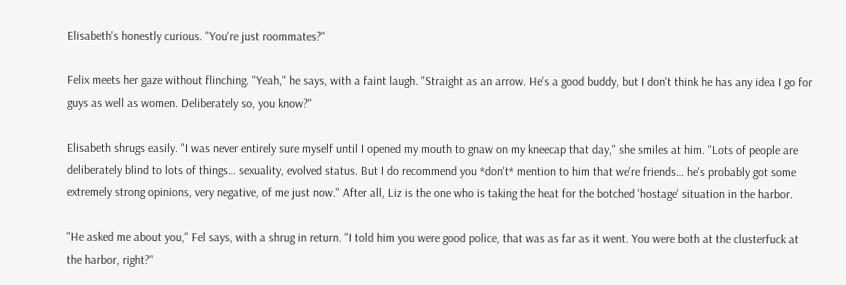Elisabeth's honestly curious. "You're just roommates?"

Felix meets her gaze without flinching. "Yeah," he says, with a faint laugh. "Straight as an arrow. He's a good buddy, but I don't think he has any idea I go for guys as well as women. Deliberately so, you know?"

Elisabeth shrugs easily. "I was never entirely sure myself until I opened my mouth to gnaw on my kneecap that day," she smiles at him. "Lots of people are deliberately blind to lots of things… sexuality, evolved status. But I do recommend you *don't* mention to him that we're friends… he's probably got some extremely strong opinions, very negative, of me just now." After all, Liz is the one who is taking the heat for the botched 'hostage' situation in the harbor.

"He asked me about you," Fel says, with a shrug in return. "I told him you were good police, that was as far as it went. You were both at the clusterfuck at the harbor, right?"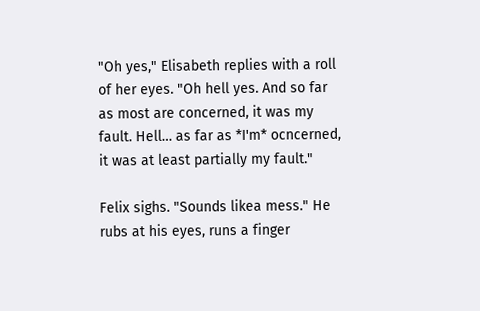"Oh yes," Elisabeth replies with a roll of her eyes. "Oh hell yes. And so far as most are concerned, it was my fault. Hell… as far as *I'm* ocncerned, it was at least partially my fault."

Felix sighs. "Sounds likea mess." He rubs at his eyes, runs a finger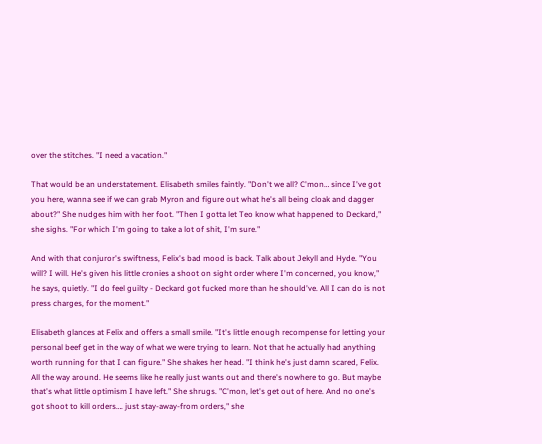over the stitches. "I need a vacation."

That would be an understatement. Elisabeth smiles faintly. "Don't we all? C'mon… since I've got you here, wanna see if we can grab Myron and figure out what he's all being cloak and dagger about?" She nudges him with her foot. "Then I gotta let Teo know what happened to Deckard," she sighs. "For which I'm going to take a lot of shit, I'm sure."

And with that conjuror's swiftness, Felix's bad mood is back. Talk about Jekyll and Hyde. "You will? I will. He's given his little cronies a shoot on sight order where I'm concerned, you know," he says, quietly. "I do feel guilty - Deckard got fucked more than he should've. All I can do is not press charges, for the moment."

Elisabeth glances at Felix and offers a small smile. "It's little enough recompense for letting your personal beef get in the way of what we were trying to learn. Not that he actually had anything worth running for that I can figure." She shakes her head. "I think he's just damn scared, Felix. All the way around. He seems like he really just wants out and there's nowhere to go. But maybe that's what little optimism I have left." She shrugs. "C'mon, let's get out of here. And no one's got shoot to kill orders…. just stay-away-from orders," she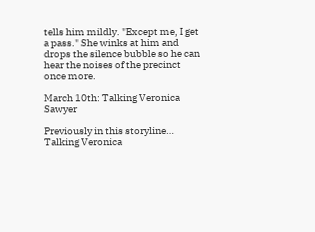tells him mildly. "Except me, I get a pass." She winks at him and drops the silence bubble so he can hear the noises of the precinct once more.

March 10th: Talking Veronica Sawyer

Previously in this storyline…
Talking Veronica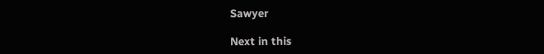Sawyer

Next in this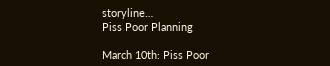storyline…
Piss Poor Planning

March 10th: Piss Poor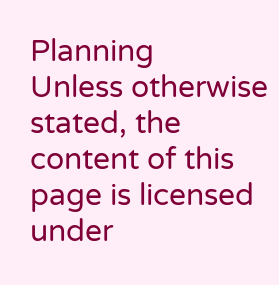Planning
Unless otherwise stated, the content of this page is licensed under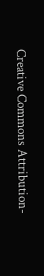Creative Commons Attribution-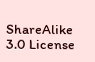ShareAlike 3.0 License